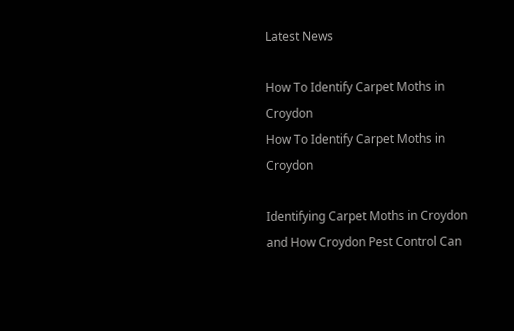Latest News

How To Identify Carpet Moths in Croydon
How To Identify Carpet Moths in Croydon

Identifying Carpet Moths in Croydon and How Croydon Pest Control Can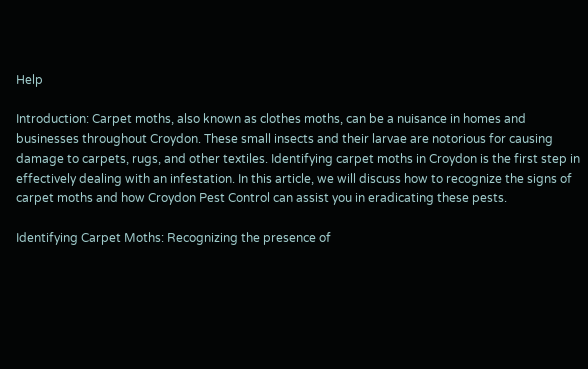Help

Introduction: Carpet moths, also known as clothes moths, can be a nuisance in homes and businesses throughout Croydon. These small insects and their larvae are notorious for causing damage to carpets, rugs, and other textiles. Identifying carpet moths in Croydon is the first step in effectively dealing with an infestation. In this article, we will discuss how to recognize the signs of carpet moths and how Croydon Pest Control can assist you in eradicating these pests.

Identifying Carpet Moths: Recognizing the presence of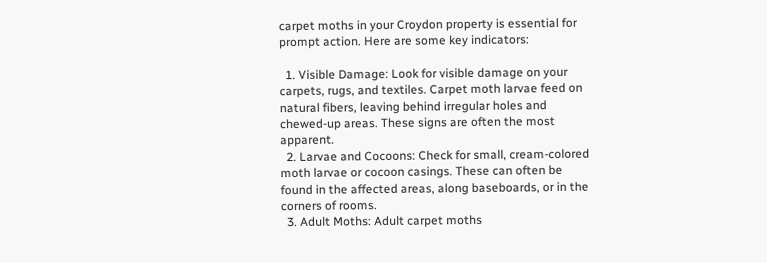carpet moths in your Croydon property is essential for prompt action. Here are some key indicators:

  1. Visible Damage: Look for visible damage on your carpets, rugs, and textiles. Carpet moth larvae feed on natural fibers, leaving behind irregular holes and chewed-up areas. These signs are often the most apparent.
  2. Larvae and Cocoons: Check for small, cream-colored moth larvae or cocoon casings. These can often be found in the affected areas, along baseboards, or in the corners of rooms.
  3. Adult Moths: Adult carpet moths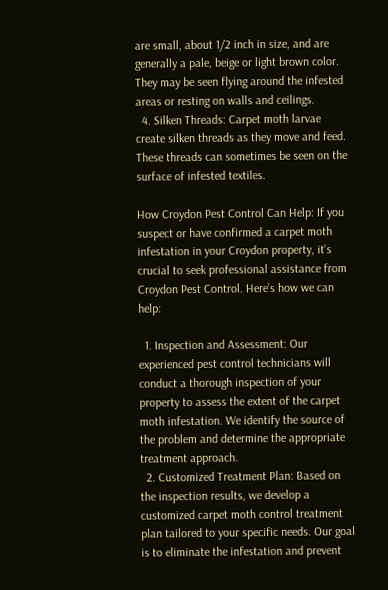are small, about 1/2 inch in size, and are generally a pale, beige or light brown color. They may be seen flying around the infested areas or resting on walls and ceilings.
  4. Silken Threads: Carpet moth larvae create silken threads as they move and feed. These threads can sometimes be seen on the surface of infested textiles.

How Croydon Pest Control Can Help: If you suspect or have confirmed a carpet moth infestation in your Croydon property, it’s crucial to seek professional assistance from Croydon Pest Control. Here’s how we can help:

  1. Inspection and Assessment: Our experienced pest control technicians will conduct a thorough inspection of your property to assess the extent of the carpet moth infestation. We identify the source of the problem and determine the appropriate treatment approach.
  2. Customized Treatment Plan: Based on the inspection results, we develop a customized carpet moth control treatment plan tailored to your specific needs. Our goal is to eliminate the infestation and prevent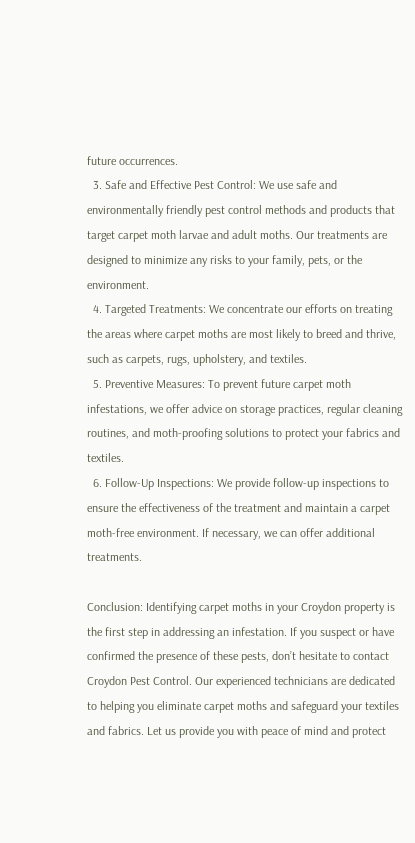future occurrences.
  3. Safe and Effective Pest Control: We use safe and environmentally friendly pest control methods and products that target carpet moth larvae and adult moths. Our treatments are designed to minimize any risks to your family, pets, or the environment.
  4. Targeted Treatments: We concentrate our efforts on treating the areas where carpet moths are most likely to breed and thrive, such as carpets, rugs, upholstery, and textiles.
  5. Preventive Measures: To prevent future carpet moth infestations, we offer advice on storage practices, regular cleaning routines, and moth-proofing solutions to protect your fabrics and textiles.
  6. Follow-Up Inspections: We provide follow-up inspections to ensure the effectiveness of the treatment and maintain a carpet moth-free environment. If necessary, we can offer additional treatments.

Conclusion: Identifying carpet moths in your Croydon property is the first step in addressing an infestation. If you suspect or have confirmed the presence of these pests, don’t hesitate to contact Croydon Pest Control. Our experienced technicians are dedicated to helping you eliminate carpet moths and safeguard your textiles and fabrics. Let us provide you with peace of mind and protect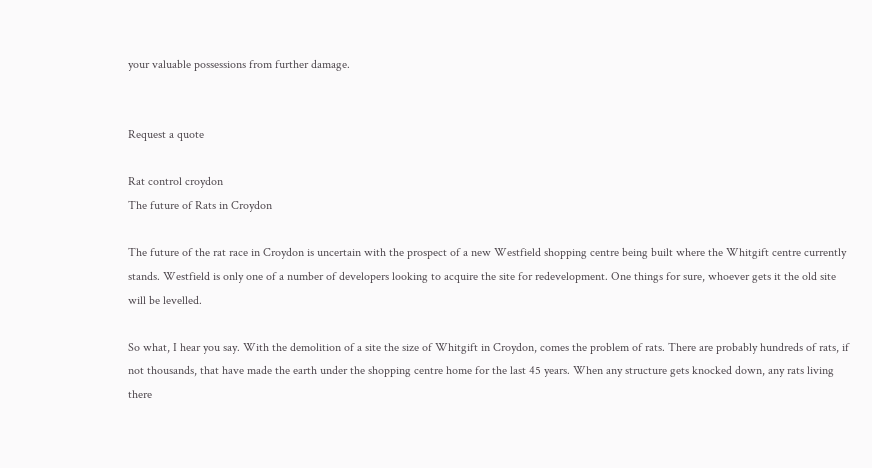your valuable possessions from further damage.


Request a quote

Rat control croydon
The future of Rats in Croydon

The future of the rat race in Croydon is uncertain with the prospect of a new Westfield shopping centre being built where the Whitgift centre currently stands. Westfield is only one of a number of developers looking to acquire the site for redevelopment. One things for sure, whoever gets it the old site will be levelled.

So what, I hear you say. With the demolition of a site the size of Whitgift in Croydon, comes the problem of rats. There are probably hundreds of rats, if not thousands, that have made the earth under the shopping centre home for the last 45 years. When any structure gets knocked down, any rats living there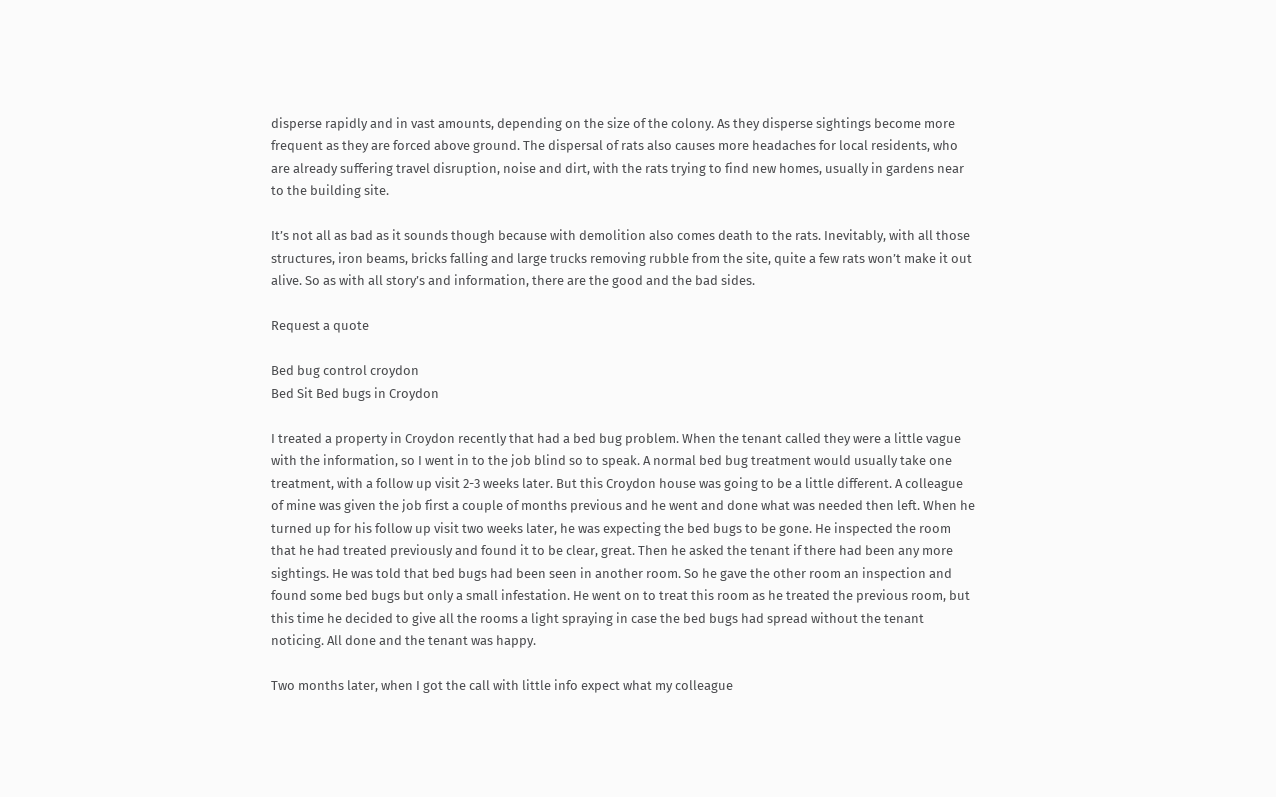disperse rapidly and in vast amounts, depending on the size of the colony. As they disperse sightings become more frequent as they are forced above ground. The dispersal of rats also causes more headaches for local residents, who are already suffering travel disruption, noise and dirt, with the rats trying to find new homes, usually in gardens near to the building site.

It’s not all as bad as it sounds though because with demolition also comes death to the rats. Inevitably, with all those structures, iron beams, bricks falling and large trucks removing rubble from the site, quite a few rats won’t make it out alive. So as with all story’s and information, there are the good and the bad sides.

Request a quote

Bed bug control croydon
Bed Sit Bed bugs in Croydon

I treated a property in Croydon recently that had a bed bug problem. When the tenant called they were a little vague with the information, so I went in to the job blind so to speak. A normal bed bug treatment would usually take one treatment, with a follow up visit 2-3 weeks later. But this Croydon house was going to be a little different. A colleague of mine was given the job first a couple of months previous and he went and done what was needed then left. When he turned up for his follow up visit two weeks later, he was expecting the bed bugs to be gone. He inspected the room that he had treated previously and found it to be clear, great. Then he asked the tenant if there had been any more sightings. He was told that bed bugs had been seen in another room. So he gave the other room an inspection and found some bed bugs but only a small infestation. He went on to treat this room as he treated the previous room, but this time he decided to give all the rooms a light spraying in case the bed bugs had spread without the tenant noticing. All done and the tenant was happy.

Two months later, when I got the call with little info expect what my colleague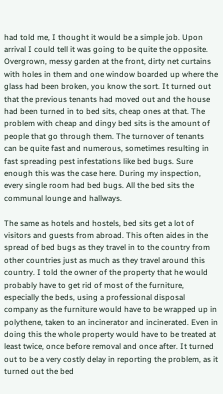had told me, I thought it would be a simple job. Upon arrival I could tell it was going to be quite the opposite. Overgrown, messy garden at the front, dirty net curtains with holes in them and one window boarded up where the glass had been broken, you know the sort. It turned out that the previous tenants had moved out and the house had been turned in to bed sits, cheap ones at that. The problem with cheap and dingy bed sits is the amount of people that go through them. The turnover of tenants can be quite fast and numerous, sometimes resulting in fast spreading pest infestations like bed bugs. Sure enough this was the case here. During my inspection, every single room had bed bugs. All the bed sits the communal lounge and hallways.

The same as hotels and hostels, bed sits get a lot of visitors and guests from abroad. This often aides in the spread of bed bugs as they travel in to the country from other countries just as much as they travel around this country. I told the owner of the property that he would probably have to get rid of most of the furniture, especially the beds, using a professional disposal company as the furniture would have to be wrapped up in polythene, taken to an incinerator and incinerated. Even in doing this the whole property would have to be treated at least twice, once before removal and once after. It turned out to be a very costly delay in reporting the problem, as it turned out the bed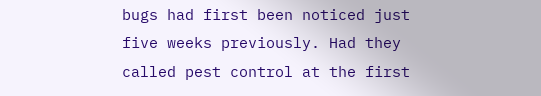bugs had first been noticed just five weeks previously. Had they called pest control at the first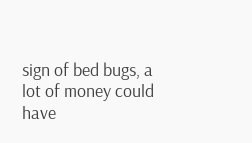sign of bed bugs, a lot of money could have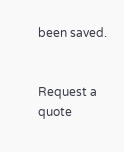been saved.


Request a quote